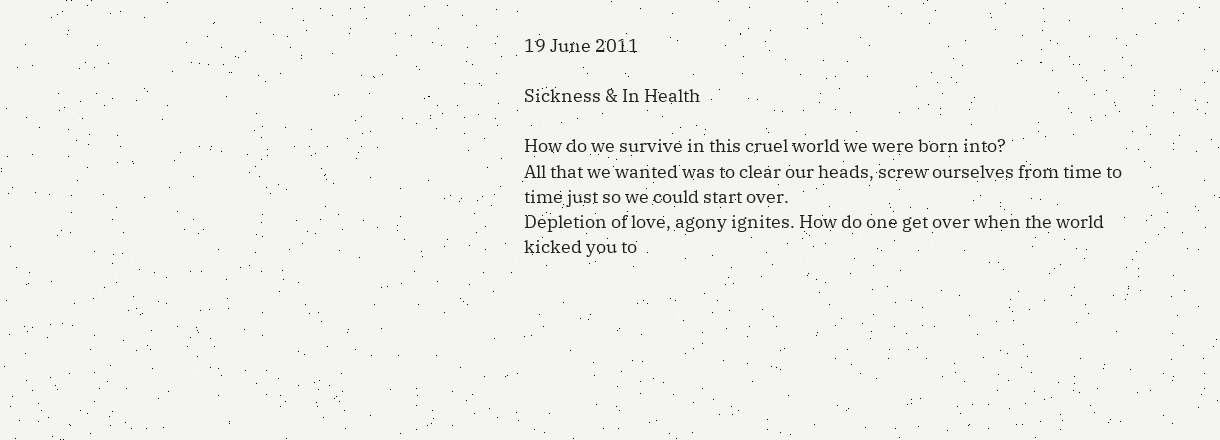19 June 2011

Sickness & In Health

How do we survive in this cruel world we were born into?
All that we wanted was to clear our heads, screw ourselves from time to time just so we could start over.
Depletion of love, agony ignites. How do one get over when the world kicked you to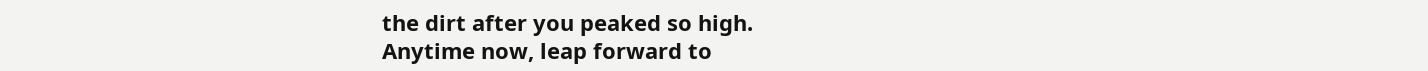the dirt after you peaked so high.
Anytime now, leap forward to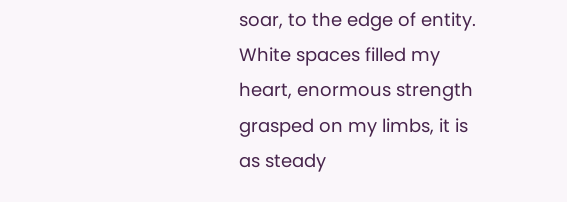soar, to the edge of entity.
White spaces filled my heart, enormous strength grasped on my limbs, it is as steady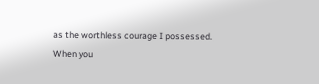as the worthless courage I possessed.
When you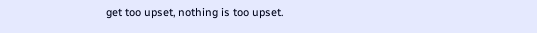get too upset, nothing is too upset.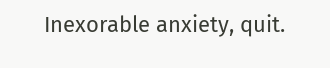Inexorable anxiety, quit.